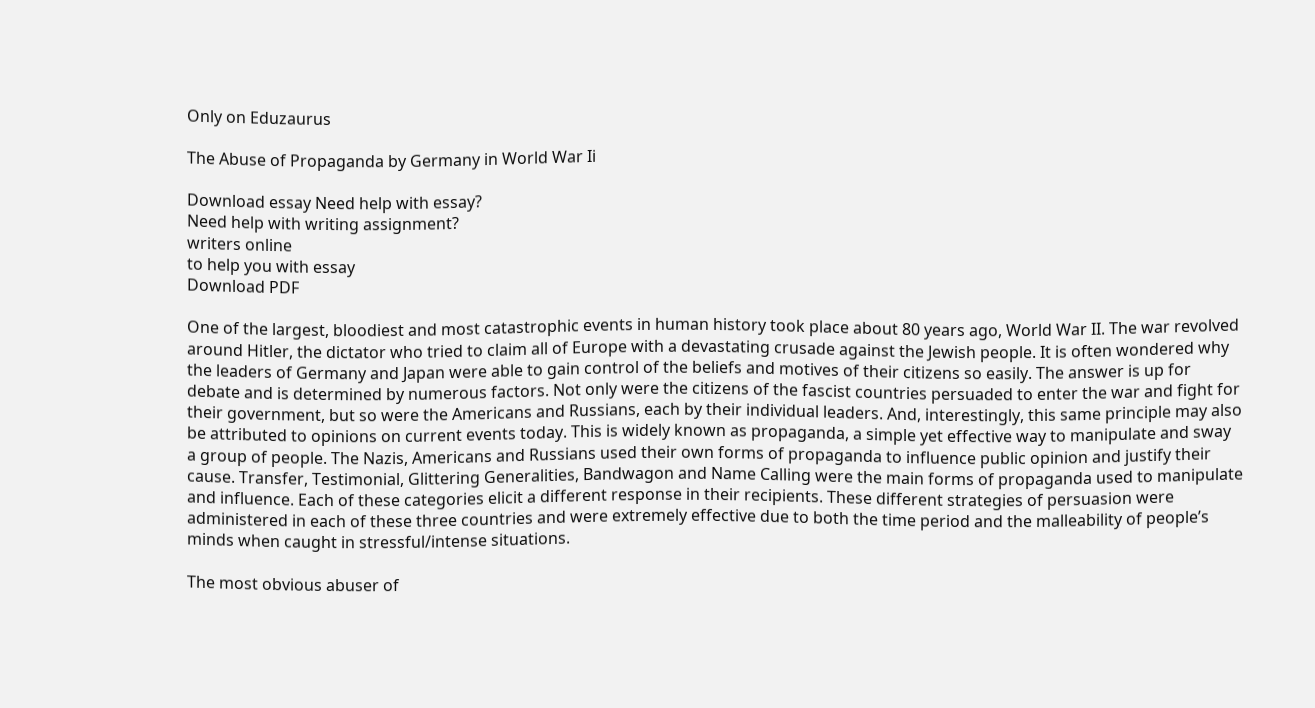Only on Eduzaurus

The Abuse of Propaganda by Germany in World War Ii

Download essay Need help with essay?
Need help with writing assignment?
writers online
to help you with essay
Download PDF

One of the largest, bloodiest and most catastrophic events in human history took place about 80 years ago, World War II. The war revolved around Hitler, the dictator who tried to claim all of Europe with a devastating crusade against the Jewish people. It is often wondered why the leaders of Germany and Japan were able to gain control of the beliefs and motives of their citizens so easily. The answer is up for debate and is determined by numerous factors. Not only were the citizens of the fascist countries persuaded to enter the war and fight for their government, but so were the Americans and Russians, each by their individual leaders. And, interestingly, this same principle may also be attributed to opinions on current events today. This is widely known as propaganda, a simple yet effective way to manipulate and sway a group of people. The Nazis, Americans and Russians used their own forms of propaganda to influence public opinion and justify their cause. Transfer, Testimonial, Glittering Generalities, Bandwagon and Name Calling were the main forms of propaganda used to manipulate and influence. Each of these categories elicit a different response in their recipients. These different strategies of persuasion were administered in each of these three countries and were extremely effective due to both the time period and the malleability of people’s minds when caught in stressful/intense situations.

The most obvious abuser of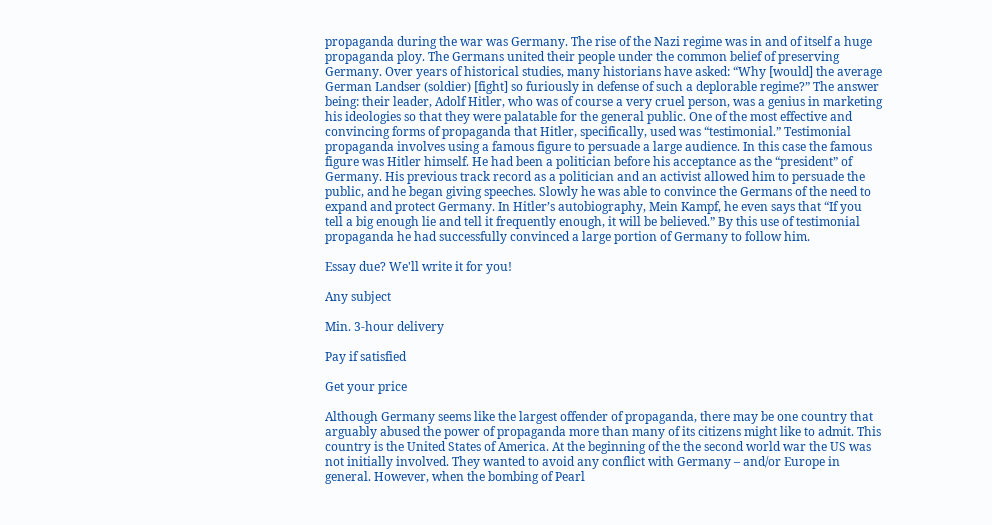propaganda during the war was Germany. The rise of the Nazi regime was in and of itself a huge propaganda ploy. The Germans united their people under the common belief of preserving Germany. Over years of historical studies, many historians have asked: “Why [would] the average German Landser (soldier) [fight] so furiously in defense of such a deplorable regime?” The answer being: their leader, Adolf Hitler, who was of course a very cruel person, was a genius in marketing his ideologies so that they were palatable for the general public. One of the most effective and convincing forms of propaganda that Hitler, specifically, used was “testimonial.” Testimonial propaganda involves using a famous figure to persuade a large audience. In this case the famous figure was Hitler himself. He had been a politician before his acceptance as the “president” of Germany. His previous track record as a politician and an activist allowed him to persuade the public, and he began giving speeches. Slowly he was able to convince the Germans of the need to expand and protect Germany. In Hitler’s autobiography, Mein Kampf, he even says that “If you tell a big enough lie and tell it frequently enough, it will be believed.” By this use of testimonial propaganda he had successfully convinced a large portion of Germany to follow him.

Essay due? We'll write it for you!

Any subject

Min. 3-hour delivery

Pay if satisfied

Get your price

Although Germany seems like the largest offender of propaganda, there may be one country that arguably abused the power of propaganda more than many of its citizens might like to admit. This country is the United States of America. At the beginning of the the second world war the US was not initially involved. They wanted to avoid any conflict with Germany – and/or Europe in general. However, when the bombing of Pearl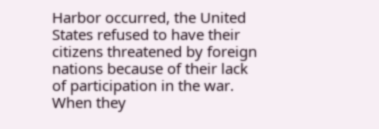Harbor occurred, the United States refused to have their citizens threatened by foreign nations because of their lack of participation in the war. When they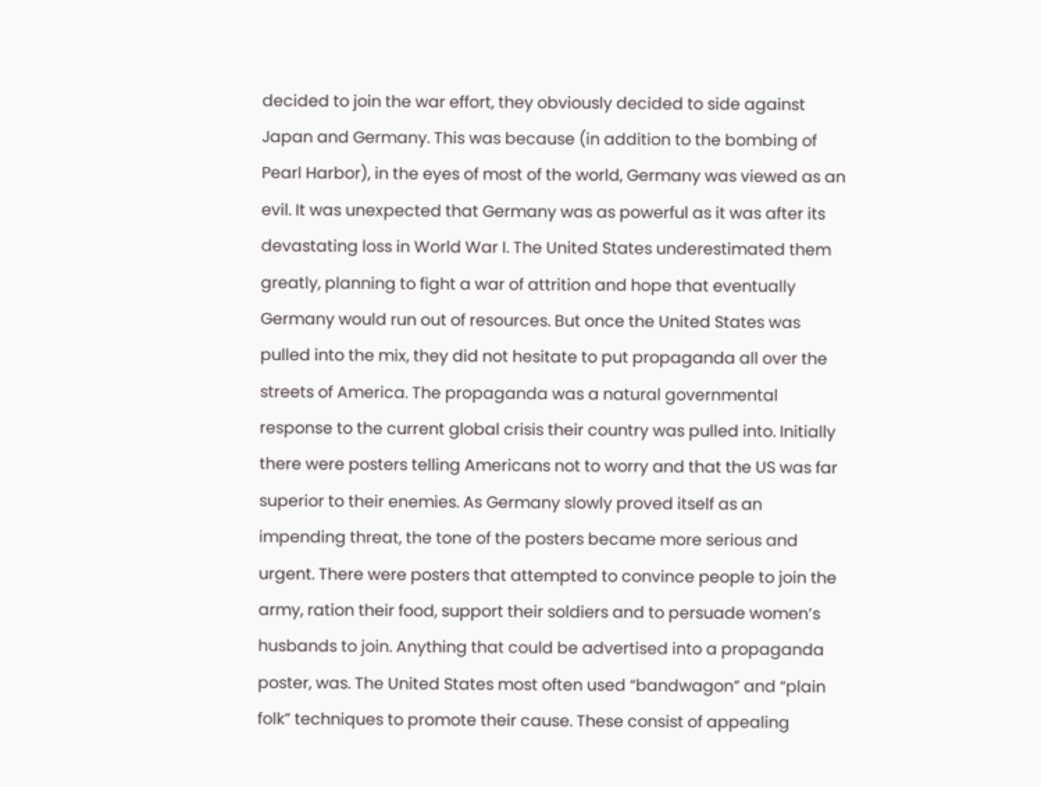decided to join the war effort, they obviously decided to side against Japan and Germany. This was because (in addition to the bombing of Pearl Harbor), in the eyes of most of the world, Germany was viewed as an evil. It was unexpected that Germany was as powerful as it was after its devastating loss in World War I. The United States underestimated them greatly, planning to fight a war of attrition and hope that eventually Germany would run out of resources. But once the United States was pulled into the mix, they did not hesitate to put propaganda all over the streets of America. The propaganda was a natural governmental response to the current global crisis their country was pulled into. Initially there were posters telling Americans not to worry and that the US was far superior to their enemies. As Germany slowly proved itself as an impending threat, the tone of the posters became more serious and urgent. There were posters that attempted to convince people to join the army, ration their food, support their soldiers and to persuade women’s husbands to join. Anything that could be advertised into a propaganda poster, was. The United States most often used “bandwagon” and “plain folk” techniques to promote their cause. These consist of appealing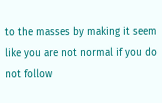to the masses by making it seem like you are not normal if you do not follow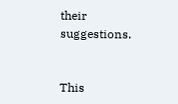their suggestions.


This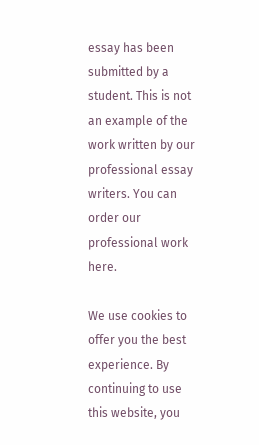essay has been submitted by a student. This is not an example of the work written by our professional essay writers. You can order our professional work here.

We use cookies to offer you the best experience. By continuing to use this website, you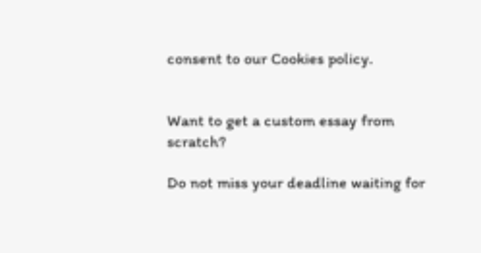consent to our Cookies policy.


Want to get a custom essay from scratch?

Do not miss your deadline waiting for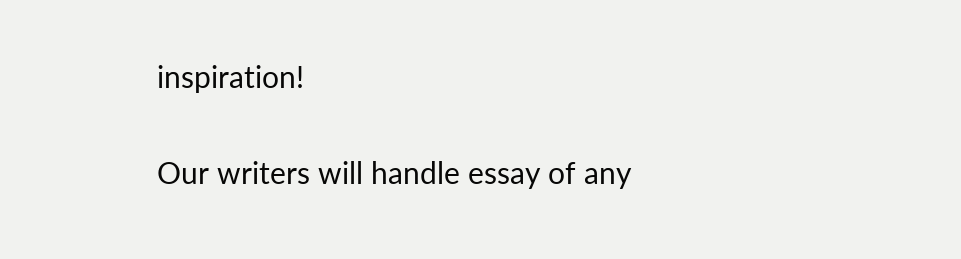inspiration!

Our writers will handle essay of any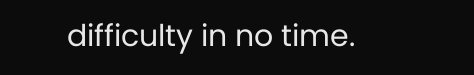difficulty in no time.